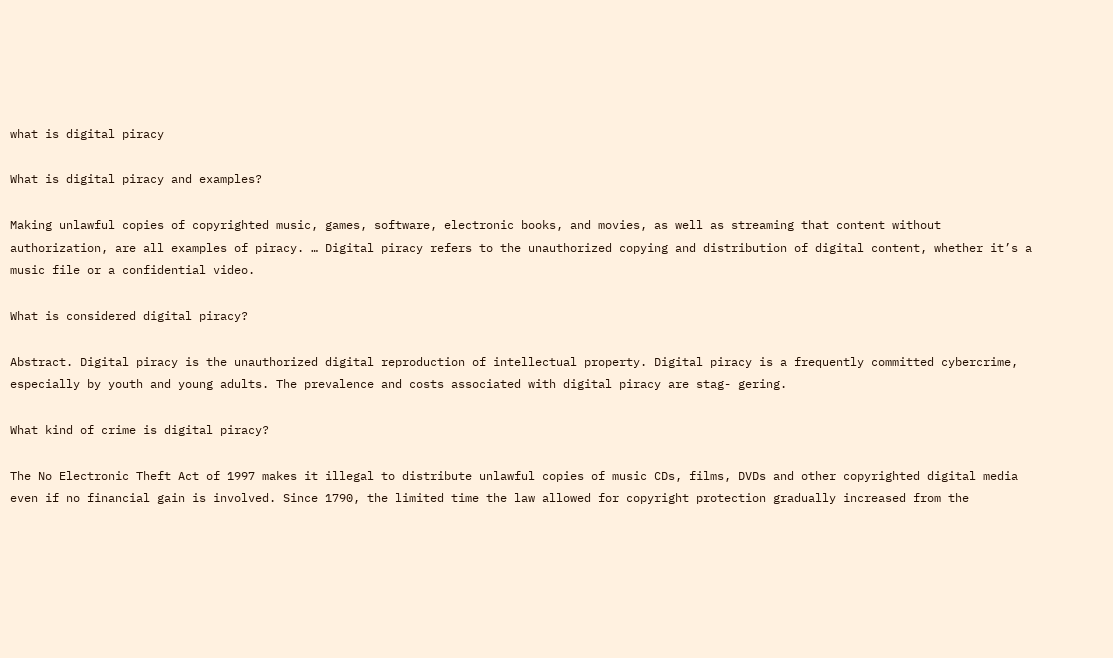what is digital piracy

What is digital piracy and examples?

Making unlawful copies of copyrighted music, games, software, electronic books, and movies, as well as streaming that content without authorization, are all examples of piracy. … Digital piracy refers to the unauthorized copying and distribution of digital content, whether it’s a music file or a confidential video.

What is considered digital piracy?

Abstract. Digital piracy is the unauthorized digital reproduction of intellectual property. Digital piracy is a frequently committed cybercrime, especially by youth and young adults. The prevalence and costs associated with digital piracy are stag- gering.

What kind of crime is digital piracy?

The No Electronic Theft Act of 1997 makes it illegal to distribute unlawful copies of music CDs, films, DVDs and other copyrighted digital media even if no financial gain is involved. Since 1790, the limited time the law allowed for copyright protection gradually increased from the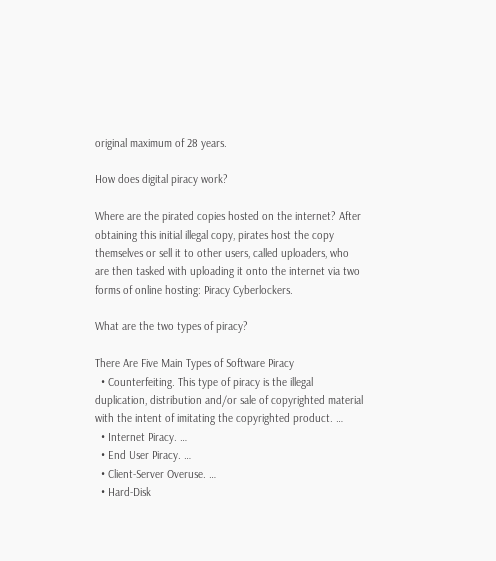original maximum of 28 years.

How does digital piracy work?

Where are the pirated copies hosted on the internet? After obtaining this initial illegal copy, pirates host the copy themselves or sell it to other users, called uploaders, who are then tasked with uploading it onto the internet via two forms of online hosting: Piracy Cyberlockers.

What are the two types of piracy?

There Are Five Main Types of Software Piracy
  • Counterfeiting. This type of piracy is the illegal duplication, distribution and/or sale of copyrighted material with the intent of imitating the copyrighted product. …
  • Internet Piracy. …
  • End User Piracy. …
  • Client-Server Overuse. …
  • Hard-Disk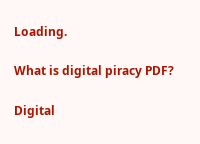Loading.

What is digital piracy PDF?

Digital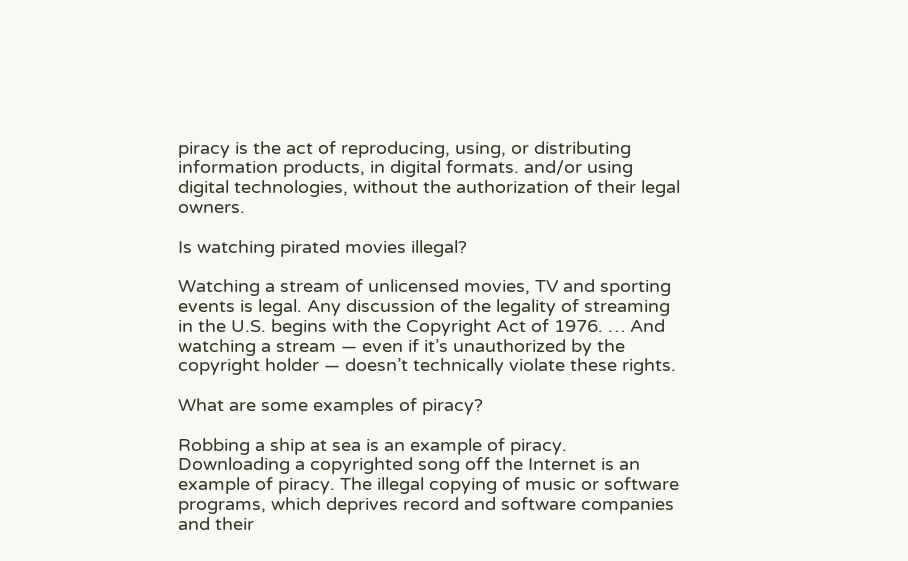piracy is the act of reproducing, using, or distributing information products, in digital formats. and/or using digital technologies, without the authorization of their legal owners.

Is watching pirated movies illegal?

Watching a stream of unlicensed movies, TV and sporting events is legal. Any discussion of the legality of streaming in the U.S. begins with the Copyright Act of 1976. … And watching a stream — even if it’s unauthorized by the copyright holder — doesn’t technically violate these rights.

What are some examples of piracy?

Robbing a ship at sea is an example of piracy. Downloading a copyrighted song off the Internet is an example of piracy. The illegal copying of music or software programs, which deprives record and software companies and their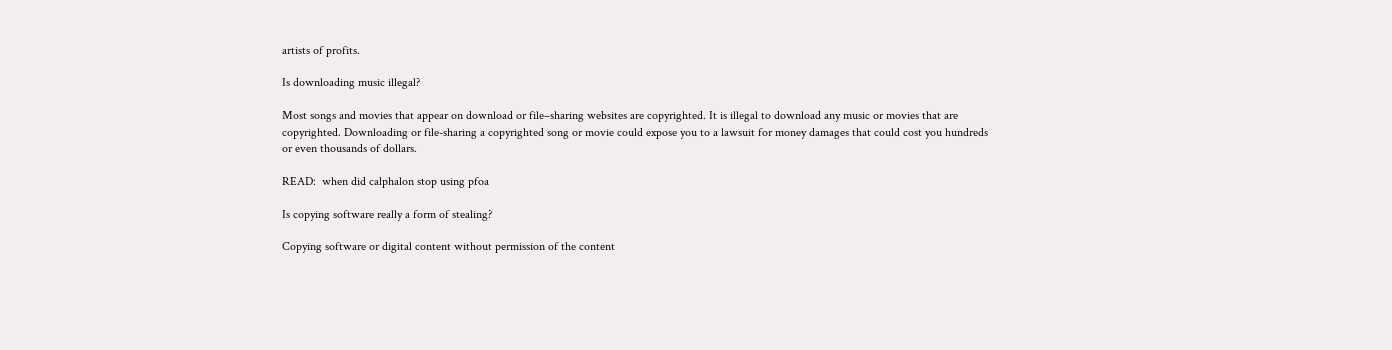artists of profits.

Is downloading music illegal?

Most songs and movies that appear on download or file–sharing websites are copyrighted. It is illegal to download any music or movies that are copyrighted. Downloading or file-sharing a copyrighted song or movie could expose you to a lawsuit for money damages that could cost you hundreds or even thousands of dollars.

READ:  when did calphalon stop using pfoa

Is copying software really a form of stealing?

Copying software or digital content without permission of the content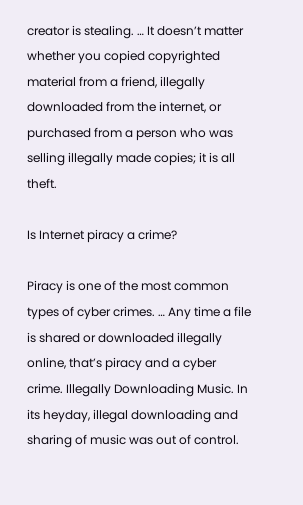creator is stealing. … It doesn’t matter whether you copied copyrighted material from a friend, illegally downloaded from the internet, or purchased from a person who was selling illegally made copies; it is all theft.

Is Internet piracy a crime?

Piracy is one of the most common types of cyber crimes. … Any time a file is shared or downloaded illegally online, that’s piracy and a cyber crime. Illegally Downloading Music. In its heyday, illegal downloading and sharing of music was out of control.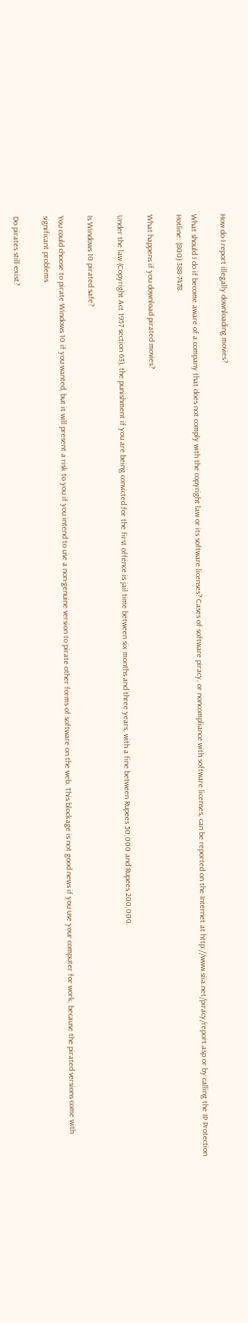How do I report illegally downloading movies?

What should I do if become aware of a company that does not comply with the copyright law or its software licenses? Cases of software piracy, or noncompliance with software licenses, can be reported on the Internet at http://www.siia.net/piracy/report.asp or by calling the IP Protection Hotline: (800) 388-7478.

What happens if you download pirated movies?

Under the law (Copyright Act 1957 section 63), the punishment if you are being convicted for the first offence is jail time between six months and three years, with a fine between Rupees 50,000 and Rupees 200,000.

Is Windows 10 pirated safe?

You could choose to pirate Windows 10 if you wanted, but it will present a risk to you if you intend to use a non-genuine version to pirate other forms of software on the web. This blockage is not good news if you use your computer for work, because the pirated versions come with significant problems.

Do pirates still exist?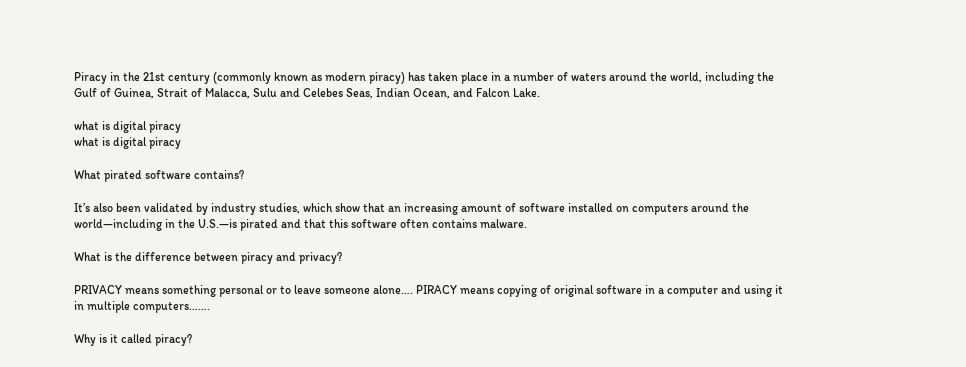Piracy in the 21st century (commonly known as modern piracy) has taken place in a number of waters around the world, including the Gulf of Guinea, Strait of Malacca, Sulu and Celebes Seas, Indian Ocean, and Falcon Lake.

what is digital piracy
what is digital piracy

What pirated software contains?

It’s also been validated by industry studies, which show that an increasing amount of software installed on computers around the world—including in the U.S.—is pirated and that this software often contains malware.

What is the difference between piracy and privacy?

PRIVACY means something personal or to leave someone alone…. PIRACY means copying of original software in a computer and using it in multiple computers…….

Why is it called piracy?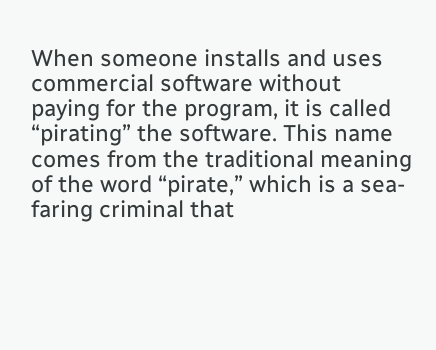When someone installs and uses commercial software without paying for the program, it is called “pirating” the software. This name comes from the traditional meaning of the word “pirate,” which is a sea-faring criminal that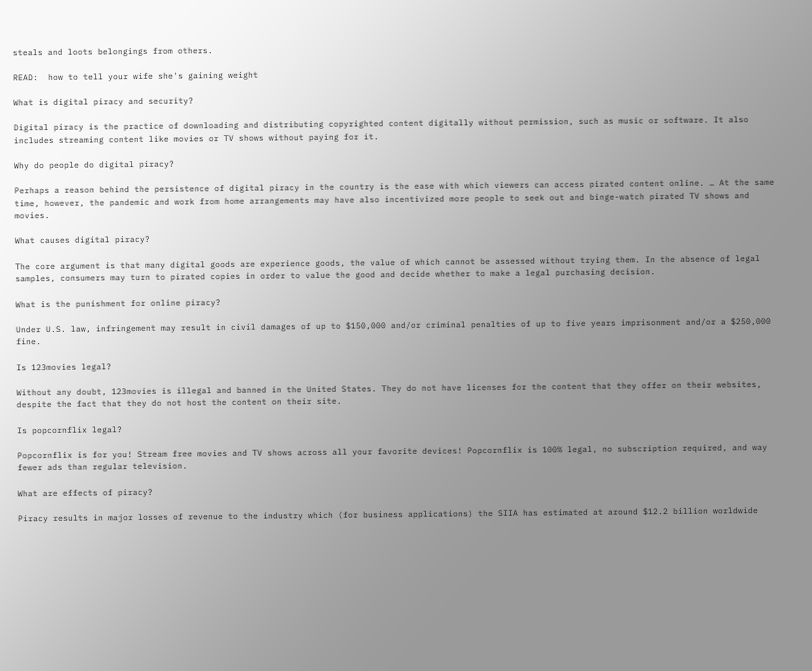steals and loots belongings from others.

READ:  how to tell your wife she's gaining weight

What is digital piracy and security?

Digital piracy is the practice of downloading and distributing copyrighted content digitally without permission, such as music or software. It also includes streaming content like movies or TV shows without paying for it.

Why do people do digital piracy?

Perhaps a reason behind the persistence of digital piracy in the country is the ease with which viewers can access pirated content online. … At the same time, however, the pandemic and work from home arrangements may have also incentivized more people to seek out and binge-watch pirated TV shows and movies.

What causes digital piracy?

The core argument is that many digital goods are experience goods, the value of which cannot be assessed without trying them. In the absence of legal samples, consumers may turn to pirated copies in order to value the good and decide whether to make a legal purchasing decision.

What is the punishment for online piracy?

Under U.S. law, infringement may result in civil damages of up to $150,000 and/or criminal penalties of up to five years imprisonment and/or a $250,000 fine.

Is 123movies legal?

Without any doubt, 123movies is illegal and banned in the United States. They do not have licenses for the content that they offer on their websites, despite the fact that they do not host the content on their site.

Is popcornflix legal?

Popcornflix is for you! Stream free movies and TV shows across all your favorite devices! Popcornflix is 100% legal, no subscription required, and way fewer ads than regular television.

What are effects of piracy?

Piracy results in major losses of revenue to the industry which (for business applications) the SIIA has estimated at around $12.2 billion worldwide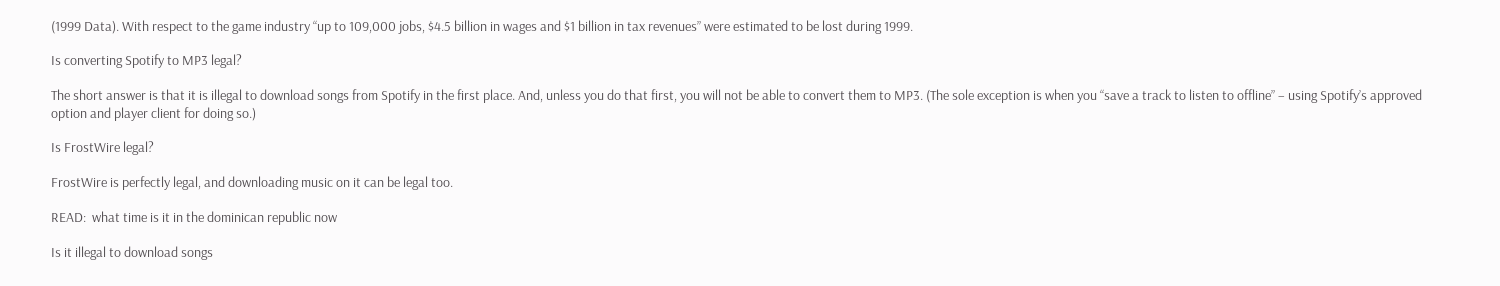(1999 Data). With respect to the game industry “up to 109,000 jobs, $4.5 billion in wages and $1 billion in tax revenues” were estimated to be lost during 1999.

Is converting Spotify to MP3 legal?

The short answer is that it is illegal to download songs from Spotify in the first place. And, unless you do that first, you will not be able to convert them to MP3. (The sole exception is when you “save a track to listen to offline” – using Spotify’s approved option and player client for doing so.)

Is FrostWire legal?

FrostWire is perfectly legal, and downloading music on it can be legal too.

READ:  what time is it in the dominican republic now

Is it illegal to download songs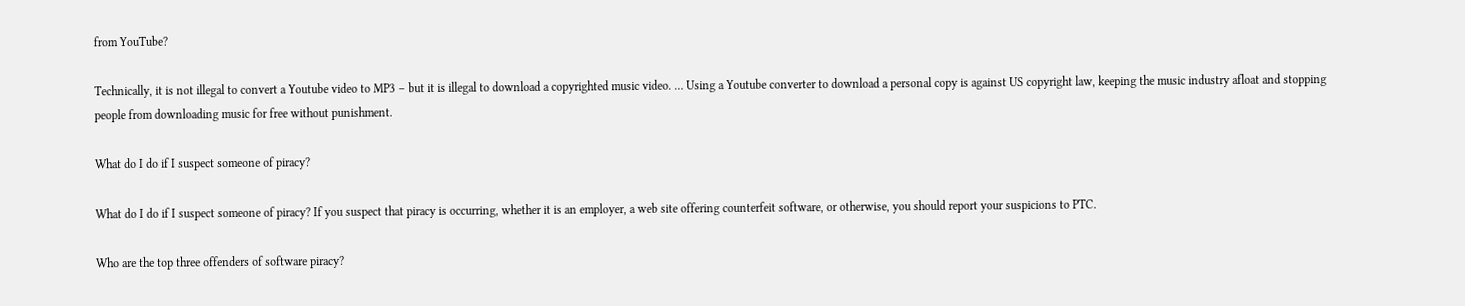from YouTube?

Technically, it is not illegal to convert a Youtube video to MP3 – but it is illegal to download a copyrighted music video. … Using a Youtube converter to download a personal copy is against US copyright law, keeping the music industry afloat and stopping people from downloading music for free without punishment.

What do I do if I suspect someone of piracy?

What do I do if I suspect someone of piracy? If you suspect that piracy is occurring, whether it is an employer, a web site offering counterfeit software, or otherwise, you should report your suspicions to PTC.

Who are the top three offenders of software piracy?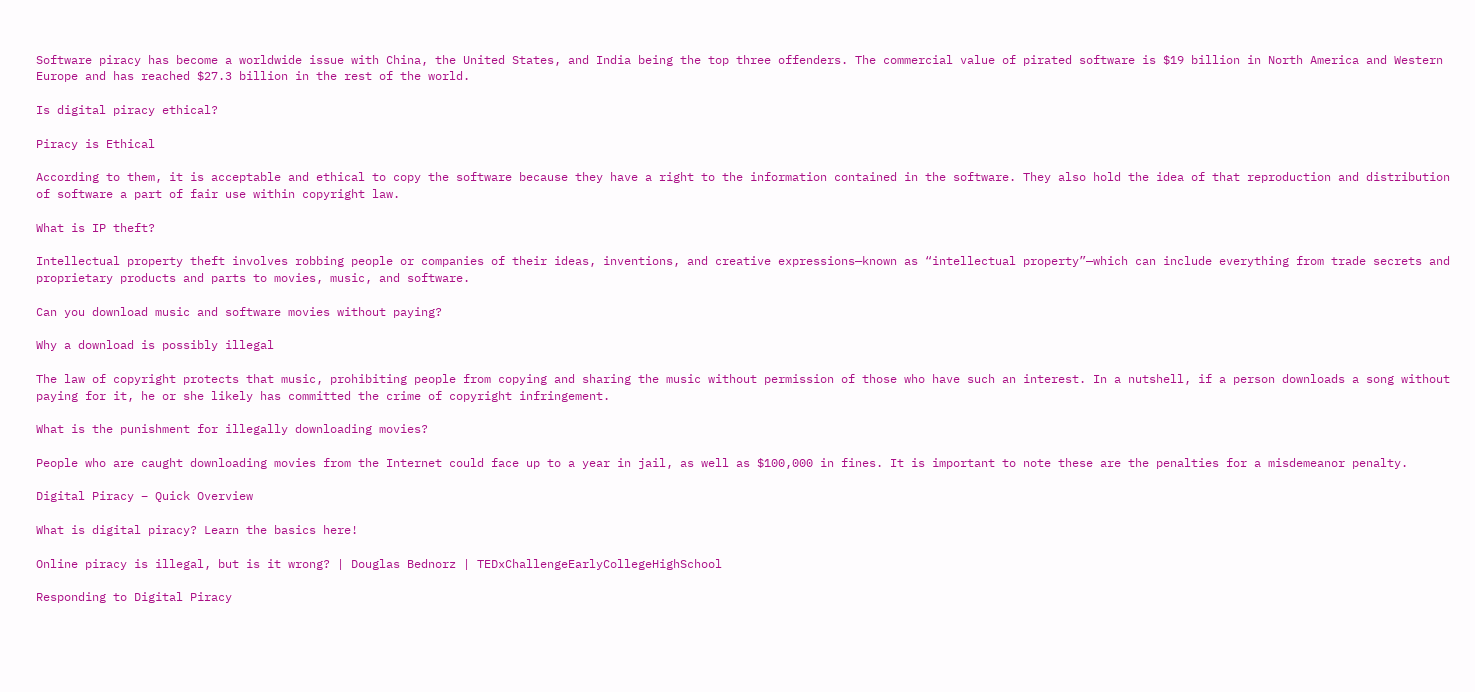Software piracy has become a worldwide issue with China, the United States, and India being the top three offenders. The commercial value of pirated software is $19 billion in North America and Western Europe and has reached $27.3 billion in the rest of the world.

Is digital piracy ethical?

Piracy is Ethical

According to them, it is acceptable and ethical to copy the software because they have a right to the information contained in the software. They also hold the idea of that reproduction and distribution of software a part of fair use within copyright law.

What is IP theft?

Intellectual property theft involves robbing people or companies of their ideas, inventions, and creative expressions—known as “intellectual property”—which can include everything from trade secrets and proprietary products and parts to movies, music, and software.

Can you download music and software movies without paying?

Why a download is possibly illegal

The law of copyright protects that music, prohibiting people from copying and sharing the music without permission of those who have such an interest. In a nutshell, if a person downloads a song without paying for it, he or she likely has committed the crime of copyright infringement.

What is the punishment for illegally downloading movies?

People who are caught downloading movies from the Internet could face up to a year in jail, as well as $100,000 in fines. It is important to note these are the penalties for a misdemeanor penalty.

Digital Piracy – Quick Overview

What is digital piracy? Learn the basics here!

Online piracy is illegal, but is it wrong? | Douglas Bednorz | TEDxChallengeEarlyCollegeHighSchool

Responding to Digital Piracy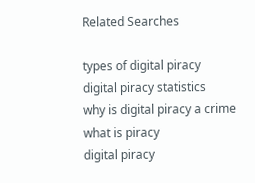Related Searches

types of digital piracy
digital piracy statistics
why is digital piracy a crime
what is piracy
digital piracy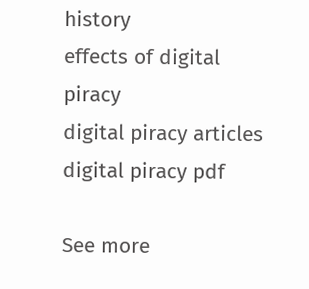history
effects of digital piracy
digital piracy articles
digital piracy pdf

See more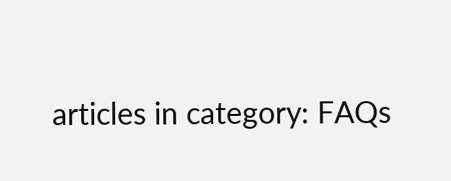articles in category: FAQs